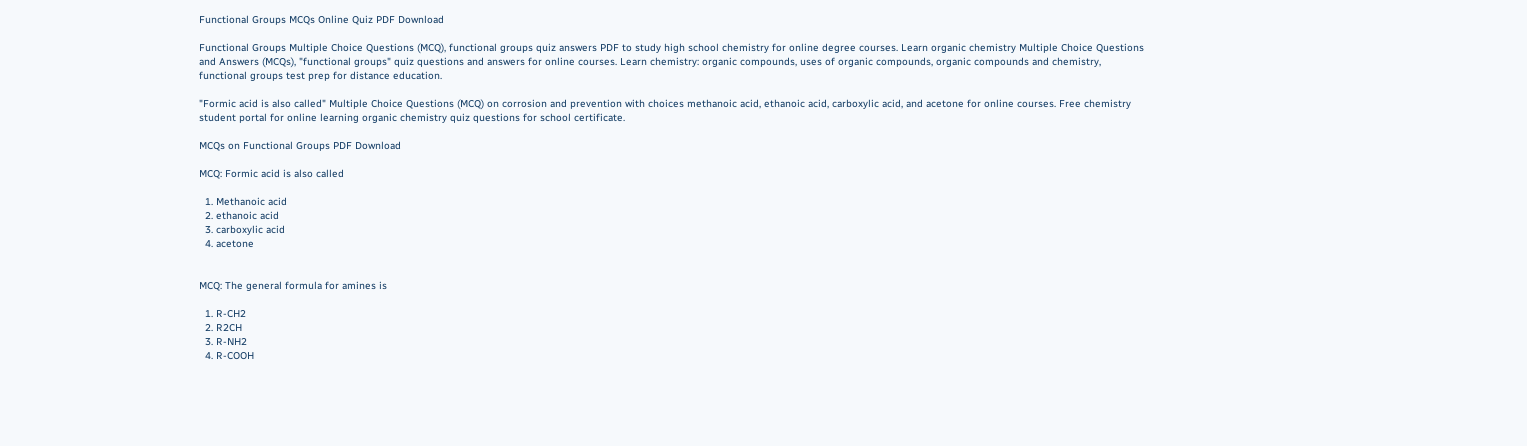Functional Groups MCQs Online Quiz PDF Download

Functional Groups Multiple Choice Questions (MCQ), functional groups quiz answers PDF to study high school chemistry for online degree courses. Learn organic chemistry Multiple Choice Questions and Answers (MCQs), "functional groups" quiz questions and answers for online courses. Learn chemistry: organic compounds, uses of organic compounds, organic compounds and chemistry, functional groups test prep for distance education.

"Formic acid is also called" Multiple Choice Questions (MCQ) on corrosion and prevention with choices methanoic acid, ethanoic acid, carboxylic acid, and acetone for online courses. Free chemistry student portal for online learning organic chemistry quiz questions for school certificate.

MCQs on Functional Groups PDF Download

MCQ: Formic acid is also called

  1. Methanoic acid
  2. ethanoic acid
  3. carboxylic acid
  4. acetone


MCQ: The general formula for amines is

  1. R-CH2
  2. R2CH
  3. R-NH2
  4. R-COOH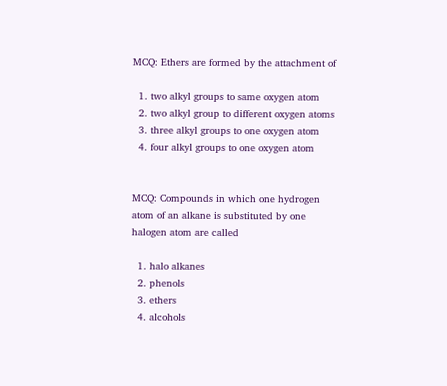MCQ: Ethers are formed by the attachment of

  1. two alkyl groups to same oxygen atom
  2. two alkyl group to different oxygen atoms
  3. three alkyl groups to one oxygen atom
  4. four alkyl groups to one oxygen atom


MCQ: Compounds in which one hydrogen atom of an alkane is substituted by one halogen atom are called

  1. halo alkanes
  2. phenols
  3. ethers
  4. alcohols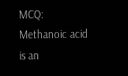MCQ: Methanoic acid is an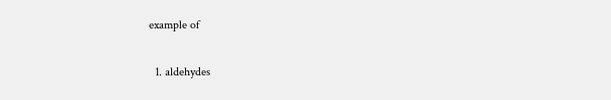example of

  1. aldehydes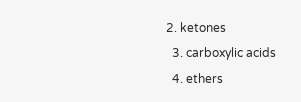2. ketones
  3. carboxylic acids
  4. ethers